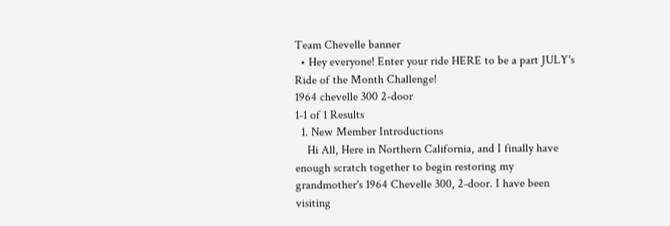Team Chevelle banner
  • Hey everyone! Enter your ride HERE to be a part JULY's Ride of the Month Challenge!
1964 chevelle 300 2-door
1-1 of 1 Results
  1. New Member Introductions
    Hi All, Here in Northern California, and I finally have enough scratch together to begin restoring my grandmother's 1964 Chevelle 300, 2-door. I have been visiting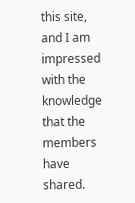this site, and I am impressed with the knowledge that the members have shared.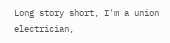Long story short, I'm a union electrician,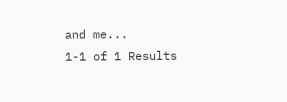and me...
1-1 of 1 Results